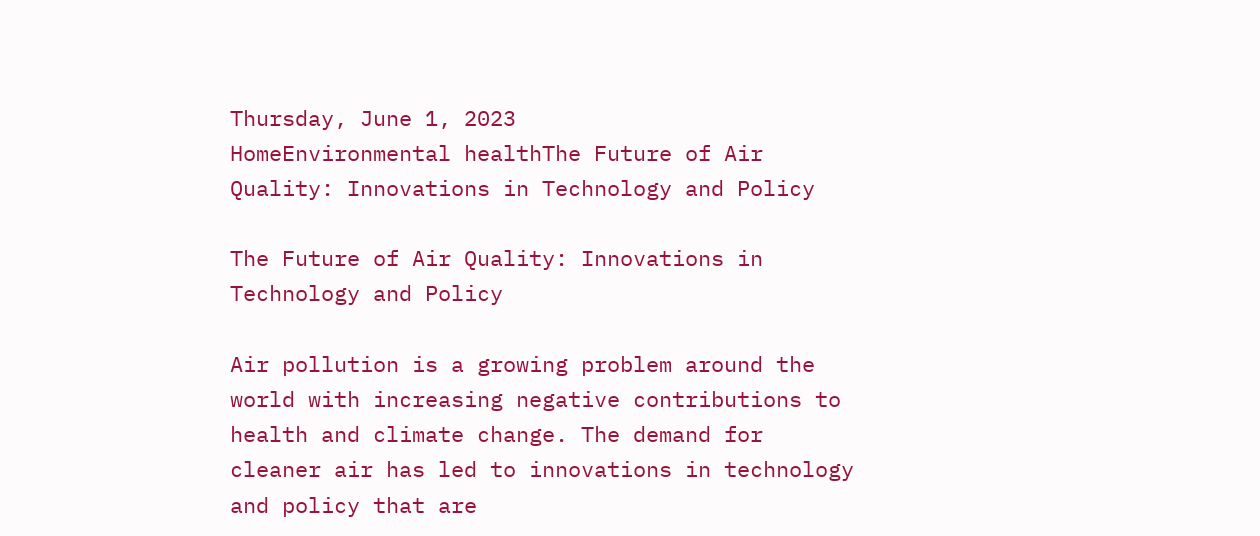Thursday, June 1, 2023
HomeEnvironmental healthThe Future of Air Quality: Innovations in Technology and Policy

The Future of Air Quality: Innovations in Technology and Policy

Air pollution is a growing problem around the world with increasing negative contributions to health and climate change. The demand for cleaner air has led to innovations in technology and policy that are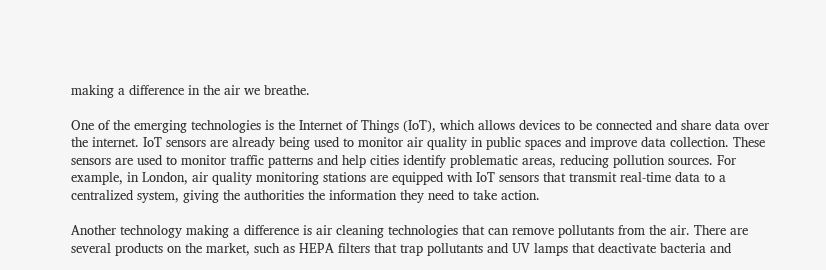making a difference in the air we breathe.

One of the emerging technologies is the Internet of Things (IoT), which allows devices to be connected and share data over the internet. IoT sensors are already being used to monitor air quality in public spaces and improve data collection. These sensors are used to monitor traffic patterns and help cities identify problematic areas, reducing pollution sources. For example, in London, air quality monitoring stations are equipped with IoT sensors that transmit real-time data to a centralized system, giving the authorities the information they need to take action.

Another technology making a difference is air cleaning technologies that can remove pollutants from the air. There are several products on the market, such as HEPA filters that trap pollutants and UV lamps that deactivate bacteria and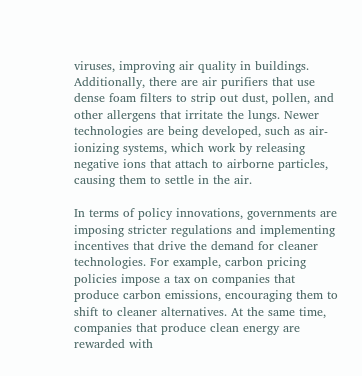viruses, improving air quality in buildings. Additionally, there are air purifiers that use dense foam filters to strip out dust, pollen, and other allergens that irritate the lungs. Newer technologies are being developed, such as air-ionizing systems, which work by releasing negative ions that attach to airborne particles, causing them to settle in the air.

In terms of policy innovations, governments are imposing stricter regulations and implementing incentives that drive the demand for cleaner technologies. For example, carbon pricing policies impose a tax on companies that produce carbon emissions, encouraging them to shift to cleaner alternatives. At the same time, companies that produce clean energy are rewarded with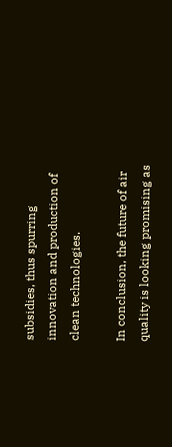subsidies, thus spurring innovation and production of clean technologies.

In conclusion, the future of air quality is looking promising as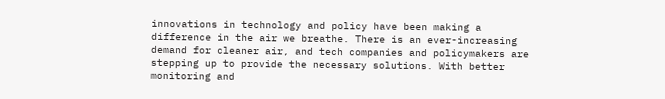innovations in technology and policy have been making a difference in the air we breathe. There is an ever-increasing demand for cleaner air, and tech companies and policymakers are stepping up to provide the necessary solutions. With better monitoring and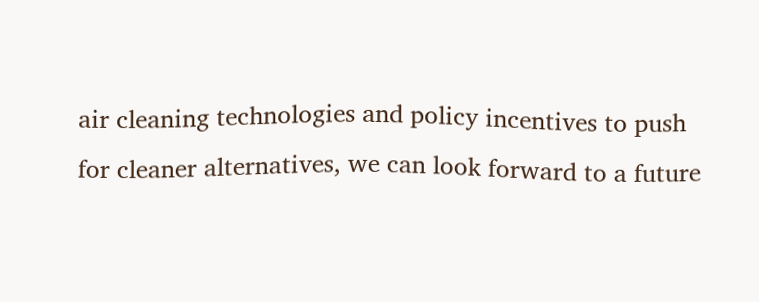air cleaning technologies and policy incentives to push for cleaner alternatives, we can look forward to a future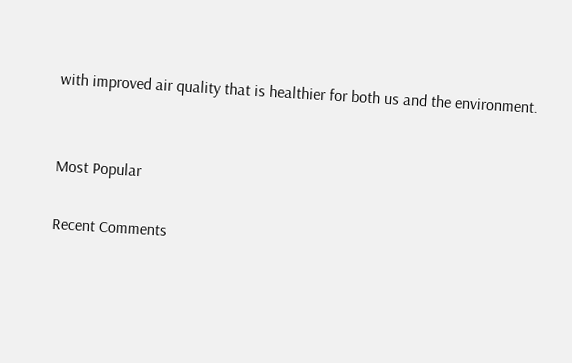with improved air quality that is healthier for both us and the environment.


Most Popular

Recent Comments